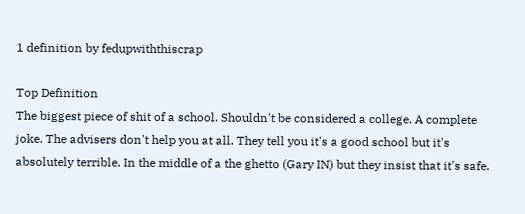1 definition by fedupwiththiscrap

Top Definition
The biggest piece of shit of a school. Shouldn't be considered a college. A complete joke. The advisers don't help you at all. They tell you it's a good school but it's absolutely terrible. In the middle of a the ghetto (Gary IN) but they insist that it's safe.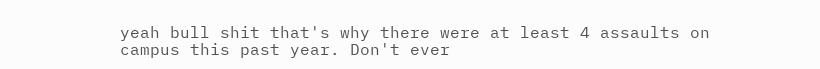yeah bull shit that's why there were at least 4 assaults on campus this past year. Don't ever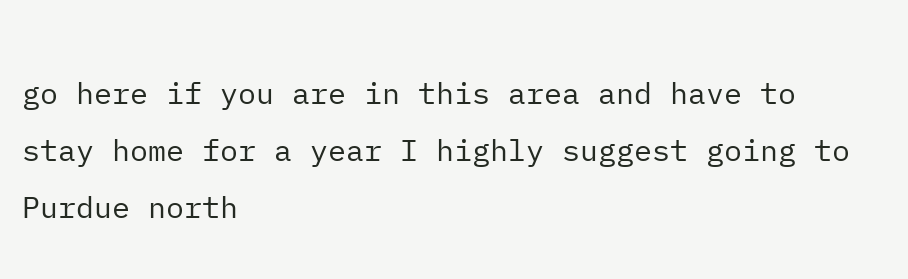go here if you are in this area and have to stay home for a year I highly suggest going to Purdue north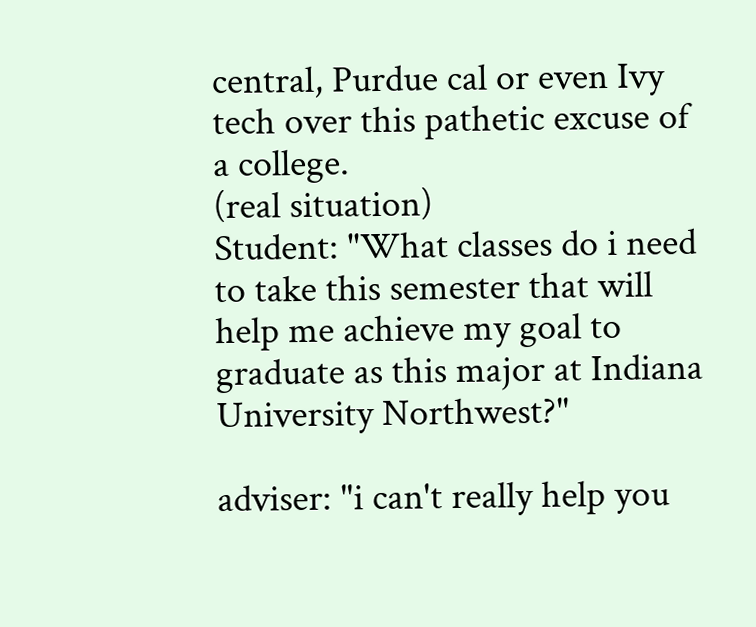central, Purdue cal or even Ivy tech over this pathetic excuse of a college.
(real situation)
Student: "What classes do i need to take this semester that will help me achieve my goal to graduate as this major at Indiana University Northwest?"

adviser: "i can't really help you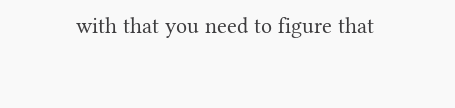with that you need to figure that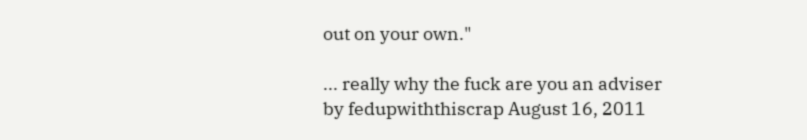out on your own."

... really why the fuck are you an adviser
by fedupwiththiscrap August 16, 2011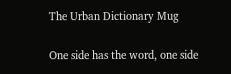The Urban Dictionary Mug

One side has the word, one side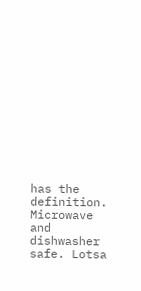has the definition. Microwave and dishwasher safe. Lotsa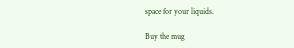space for your liquids.

Buy the mug